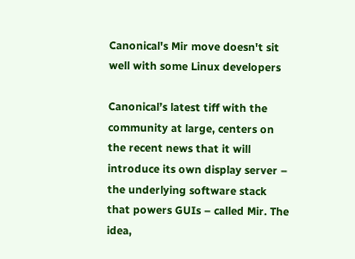Canonical's Mir move doesn't sit well with some Linux developers

Canonical’s latest tiff with the community at large, centers on the recent news that it will introduce its own display server – the underlying software stack that powers GUIs – called Mir. The idea,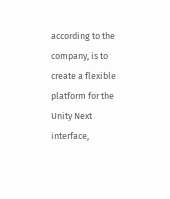according to the company, is to create a flexible platform for the Unity Next interface,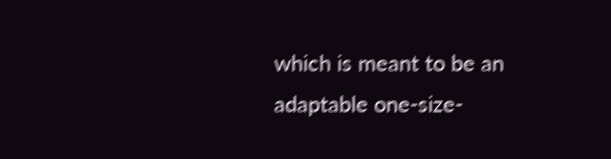which is meant to be an adaptable one-size-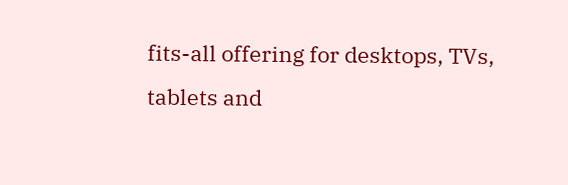fits-all offering for desktops, TVs, tablets and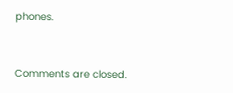phones.


Comments are closed.